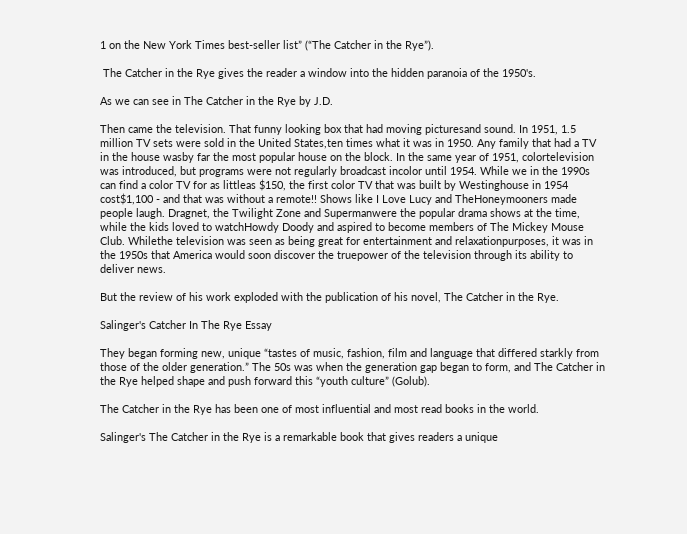1 on the New York Times best-seller list” (“The Catcher in the Rye”).

 The Catcher in the Rye gives the reader a window into the hidden paranoia of the 1950's.

As we can see in The Catcher in the Rye by J.D.

Then came the television. That funny looking box that had moving picturesand sound. In 1951, 1.5 million TV sets were sold in the United States,ten times what it was in 1950. Any family that had a TV in the house wasby far the most popular house on the block. In the same year of 1951, colortelevision was introduced, but programs were not regularly broadcast incolor until 1954. While we in the 1990s can find a color TV for as littleas $150, the first color TV that was built by Westinghouse in 1954 cost$1,100 - and that was without a remote!! Shows like I Love Lucy and TheHoneymooners made people laugh. Dragnet, the Twilight Zone and Supermanwere the popular drama shows at the time, while the kids loved to watchHowdy Doody and aspired to become members of The Mickey Mouse Club. Whilethe television was seen as being great for entertainment and relaxationpurposes, it was in the 1950s that America would soon discover the truepower of the television through its ability to deliver news.

But the review of his work exploded with the publication of his novel, The Catcher in the Rye.

Salinger's Catcher In The Rye Essay

They began forming new, unique “tastes of music, fashion, film and language that differed starkly from those of the older generation.” The 50s was when the generation gap began to form, and The Catcher in the Rye helped shape and push forward this “youth culture” (Golub).

The Catcher in the Rye has been one of most influential and most read books in the world.

Salinger's The Catcher in the Rye is a remarkable book that gives readers a unique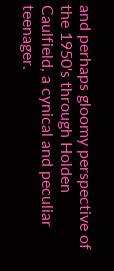and perhaps gloomy perspective of the 1950's through Holden Caulfield, a cynical and peculiar teenager.